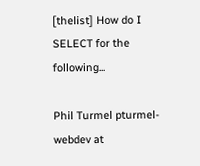[thelist] How do I SELECT for the following...

Phil Turmel pturmel-webdev at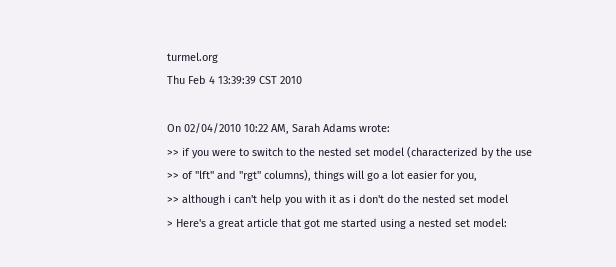turmel.org
Thu Feb 4 13:39:39 CST 2010

On 02/04/2010 10:22 AM, Sarah Adams wrote:
>> if you were to switch to the nested set model (characterized by the use
>> of "lft" and "rgt" columns), things will go a lot easier for you,
>> although i can't help you with it as i don't do the nested set model
> Here's a great article that got me started using a nested set model: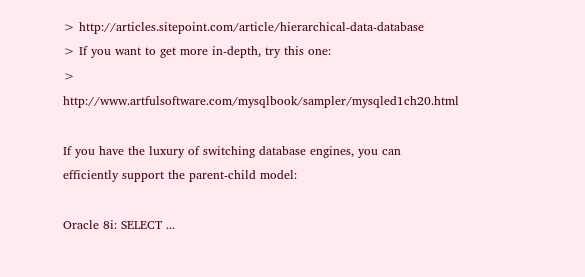> http://articles.sitepoint.com/article/hierarchical-data-database
> If you want to get more in-depth, try this one:
> http://www.artfulsoftware.com/mysqlbook/sampler/mysqled1ch20.html

If you have the luxury of switching database engines, you can efficiently support the parent-child model:

Oracle 8i: SELECT ...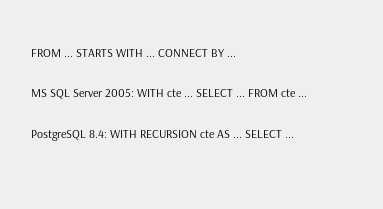FROM ... STARTS WITH ... CONNECT BY ...

MS SQL Server 2005: WITH cte ... SELECT ... FROM cte ...

PostgreSQL 8.4: WITH RECURSION cte AS ... SELECT ...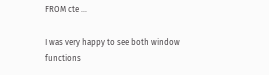FROM cte ...

I was very happy to see both window functions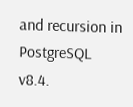and recursion in PostgreSQL v8.4.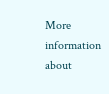More information about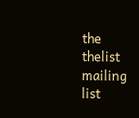the thelist mailing list